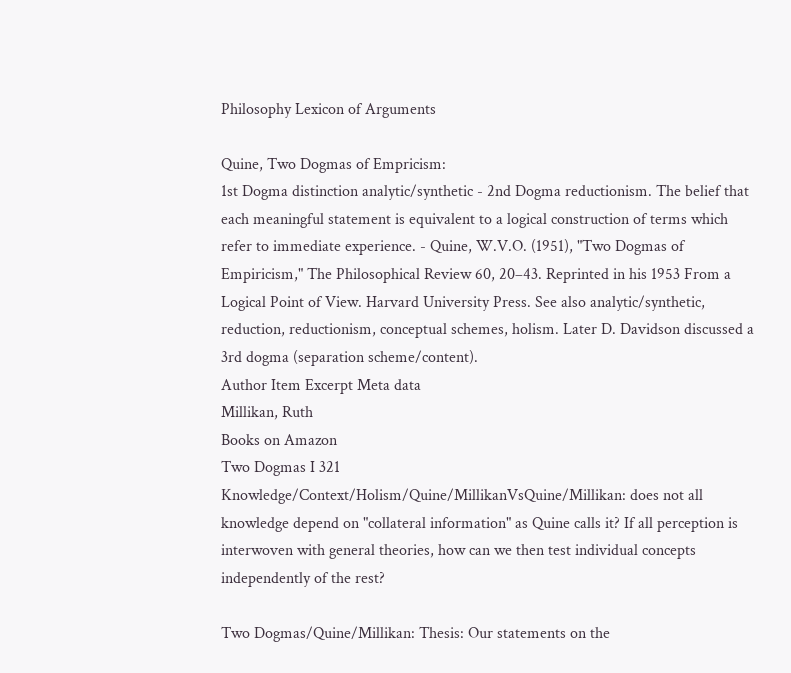Philosophy Lexicon of Arguments

Quine, Two Dogmas of Empricism:
1st Dogma distinction analytic/synthetic - 2nd Dogma reductionism. The belief that each meaningful statement is equivalent to a logical construction of terms which refer to immediate experience. - Quine, W.V.O. (1951), "Two Dogmas of Empiricism," The Philosophical Review 60, 20–43. Reprinted in his 1953 From a Logical Point of View. Harvard University Press. See also analytic/synthetic, reduction, reductionism, conceptual schemes, holism. Later D. Davidson discussed a 3rd dogma (separation scheme/content).
Author Item Excerpt Meta data
Millikan, Ruth
Books on Amazon
Two Dogmas I 321
Knowledge/Context/Holism/Quine/MillikanVsQuine/Millikan: does not all knowledge depend on "collateral information" as Quine calls it? If all perception is interwoven with general theories, how can we then test individual concepts independently of the rest?

Two Dogmas/Quine/Millikan: Thesis: Our statements on the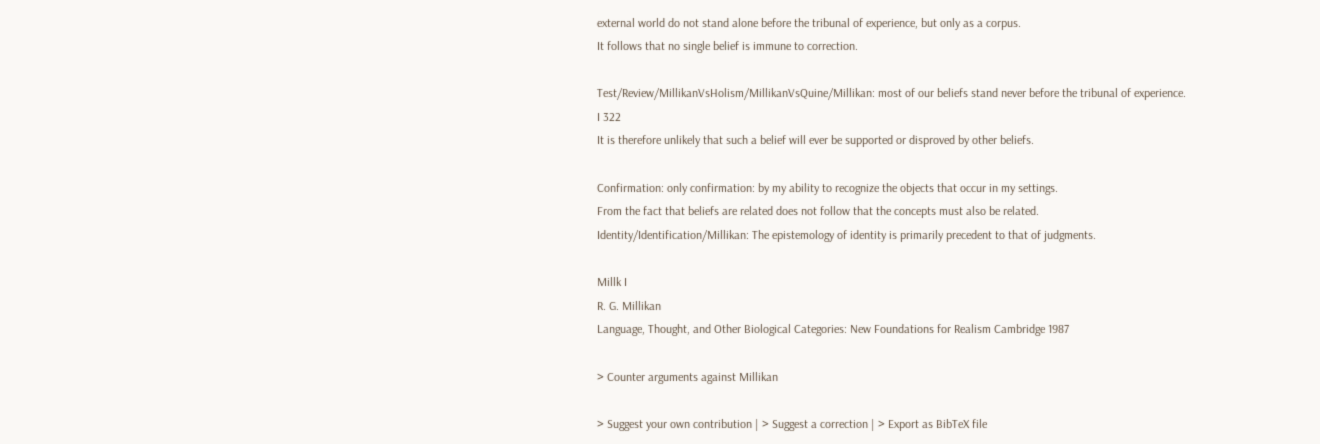external world do not stand alone before the tribunal of experience, but only as a corpus.
It follows that no single belief is immune to correction.

Test/Review/MillikanVsHolism/MillikanVsQuine/Millikan: most of our beliefs stand never before the tribunal of experience.
I 322
It is therefore unlikely that such a belief will ever be supported or disproved by other beliefs.

Confirmation: only confirmation: by my ability to recognize the objects that occur in my settings.
From the fact that beliefs are related does not follow that the concepts must also be related.
Identity/Identification/Millikan: The epistemology of identity is primarily precedent to that of judgments.

Millk I
R. G. Millikan
Language, Thought, and Other Biological Categories: New Foundations for Realism Cambridge 1987

> Counter arguments against Millikan

> Suggest your own contribution | > Suggest a correction | > Export as BibTeX file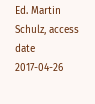Ed. Martin Schulz, access date 2017-04-26